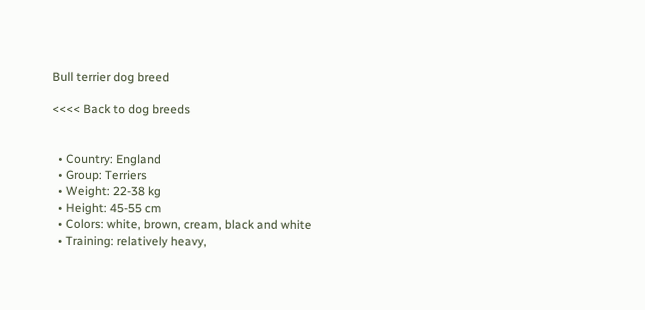Bull terrier dog breed

<<<< Back to dog breeds


  • Country: England
  • Group: Terriers
  • Weight: 22-38 kg
  • Height: 45-55 cm
  • Colors: white, brown, cream, black and white
  • Training: relatively heavy,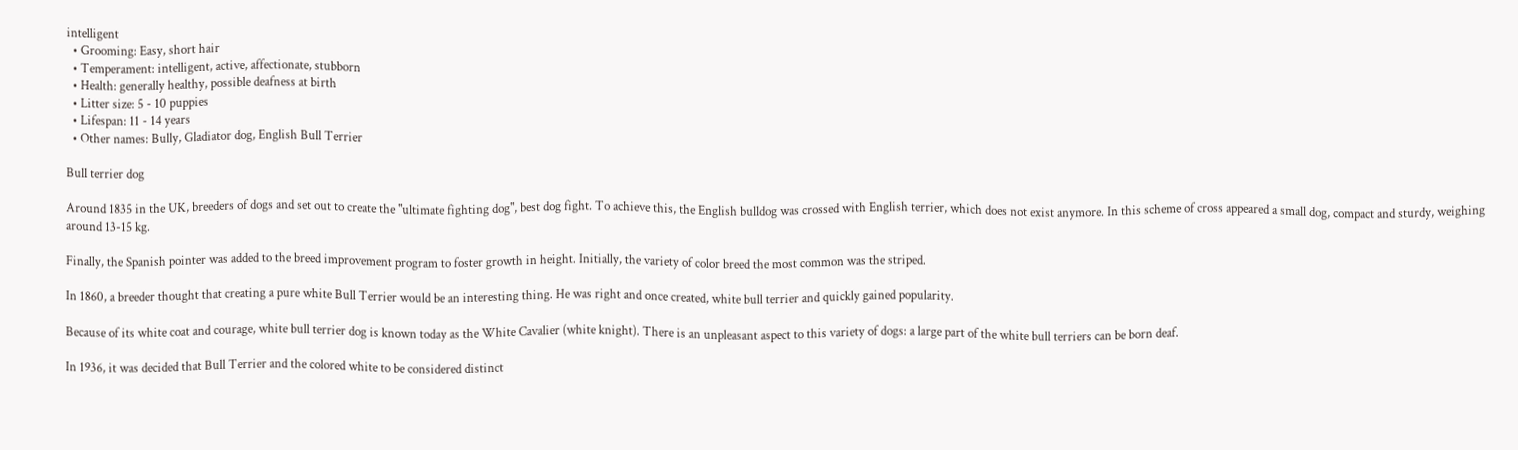intelligent
  • Grooming: Easy, short hair
  • Temperament: intelligent, active, affectionate, stubborn
  • Health: generally healthy, possible deafness at birth
  • Litter size: 5 - 10 puppies
  • Lifespan: 11 - 14 years
  • Other names: Bully, Gladiator dog, English Bull Terrier

Bull terrier dog

Around 1835 in the UK, breeders of dogs and set out to create the "ultimate fighting dog", best dog fight. To achieve this, the English bulldog was crossed with English terrier, which does not exist anymore. In this scheme of cross appeared a small dog, compact and sturdy, weighing around 13-15 kg.

Finally, the Spanish pointer was added to the breed improvement program to foster growth in height. Initially, the variety of color breed the most common was the striped.

In 1860, a breeder thought that creating a pure white Bull Terrier would be an interesting thing. He was right and once created, white bull terrier and quickly gained popularity.

Because of its white coat and courage, white bull terrier dog is known today as the White Cavalier (white knight). There is an unpleasant aspect to this variety of dogs: a large part of the white bull terriers can be born deaf.

In 1936, it was decided that Bull Terrier and the colored white to be considered distinct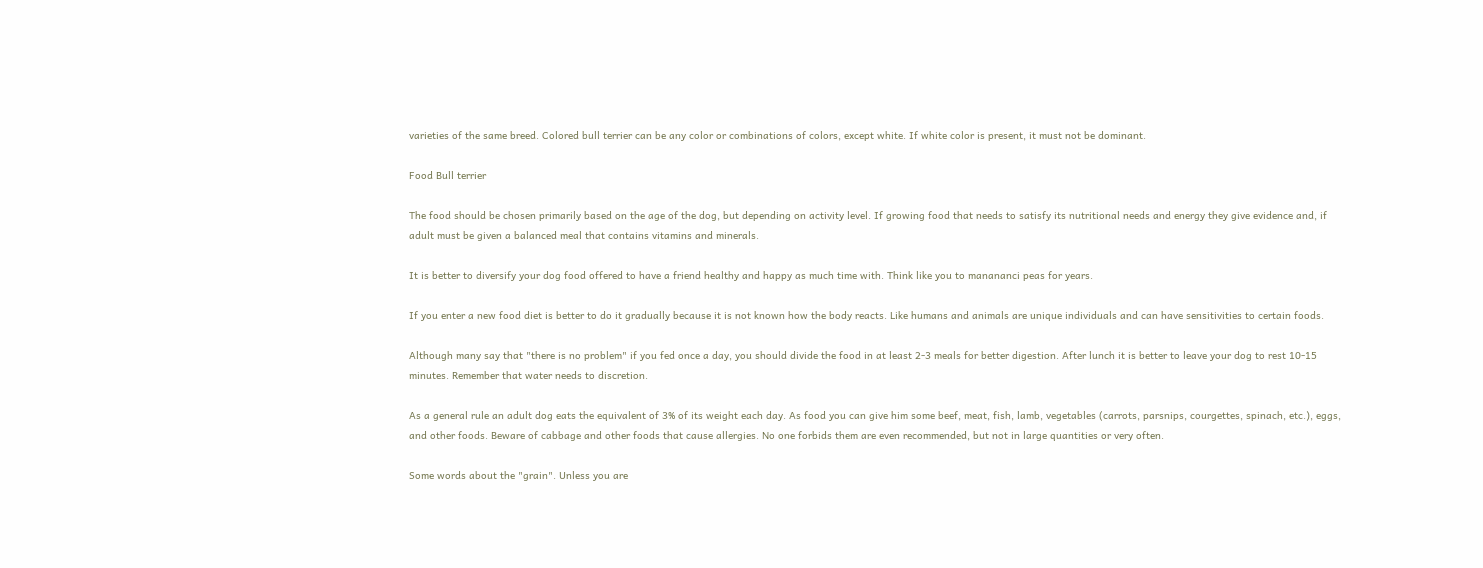varieties of the same breed. Colored bull terrier can be any color or combinations of colors, except white. If white color is present, it must not be dominant.

Food Bull terrier

The food should be chosen primarily based on the age of the dog, but depending on activity level. If growing food that needs to satisfy its nutritional needs and energy they give evidence and, if adult must be given a balanced meal that contains vitamins and minerals.

It is better to diversify your dog food offered to have a friend healthy and happy as much time with. Think like you to manananci peas for years.

If you enter a new food diet is better to do it gradually because it is not known how the body reacts. Like humans and animals are unique individuals and can have sensitivities to certain foods.

Although many say that "there is no problem" if you fed once a day, you should divide the food in at least 2-3 meals for better digestion. After lunch it is better to leave your dog to rest 10-15 minutes. Remember that water needs to discretion.

As a general rule an adult dog eats the equivalent of 3% of its weight each day. As food you can give him some beef, meat, fish, lamb, vegetables (carrots, parsnips, courgettes, spinach, etc.), eggs, and other foods. Beware of cabbage and other foods that cause allergies. No one forbids them are even recommended, but not in large quantities or very often.

Some words about the "grain". Unless you are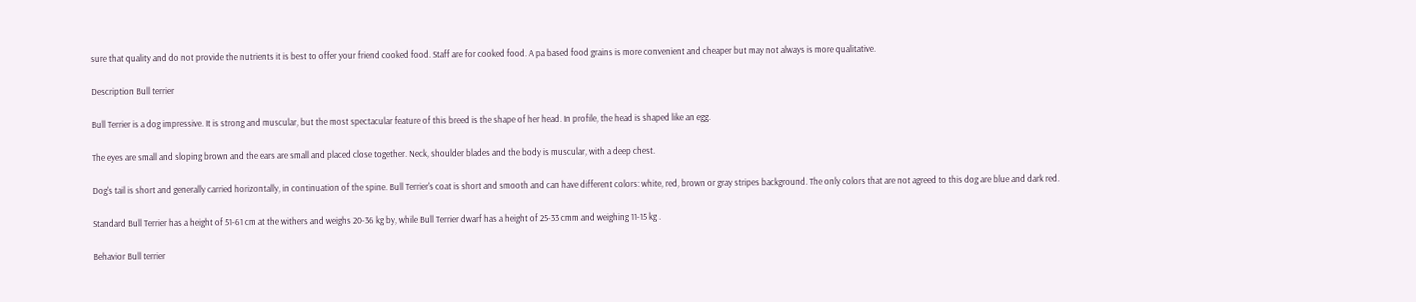sure that quality and do not provide the nutrients it is best to offer your friend cooked food. Staff are for cooked food. A pa based food grains is more convenient and cheaper but may not always is more qualitative.

Description Bull terrier

Bull Terrier is a dog impressive. It is strong and muscular, but the most spectacular feature of this breed is the shape of her head. In profile, the head is shaped like an egg.

The eyes are small and sloping brown and the ears are small and placed close together. Neck, shoulder blades and the body is muscular, with a deep chest.

Dog's tail is short and generally carried horizontally, in continuation of the spine. Bull Terrier's coat is short and smooth and can have different colors: white, red, brown or gray stripes background. The only colors that are not agreed to this dog are blue and dark red.

Standard Bull Terrier has a height of 51-61 cm at the withers and weighs 20-36 kg by, while Bull Terrier dwarf has a height of 25-33 cmm and weighing 11-15 kg .

Behavior Bull terrier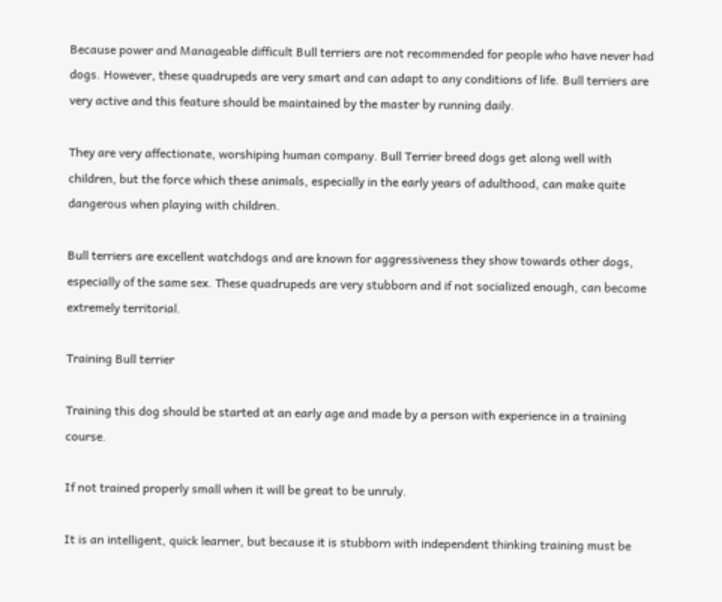Because power and Manageable difficult Bull terriers are not recommended for people who have never had dogs. However, these quadrupeds are very smart and can adapt to any conditions of life. Bull terriers are very active and this feature should be maintained by the master by running daily.

They are very affectionate, worshiping human company. Bull Terrier breed dogs get along well with children, but the force which these animals, especially in the early years of adulthood, can make quite dangerous when playing with children.

Bull terriers are excellent watchdogs and are known for aggressiveness they show towards other dogs, especially of the same sex. These quadrupeds are very stubborn and if not socialized enough, can become extremely territorial.

Training Bull terrier

Training this dog should be started at an early age and made by a person with experience in a training course.

If not trained properly small when it will be great to be unruly.

It is an intelligent, quick learner, but because it is stubborn with independent thinking training must be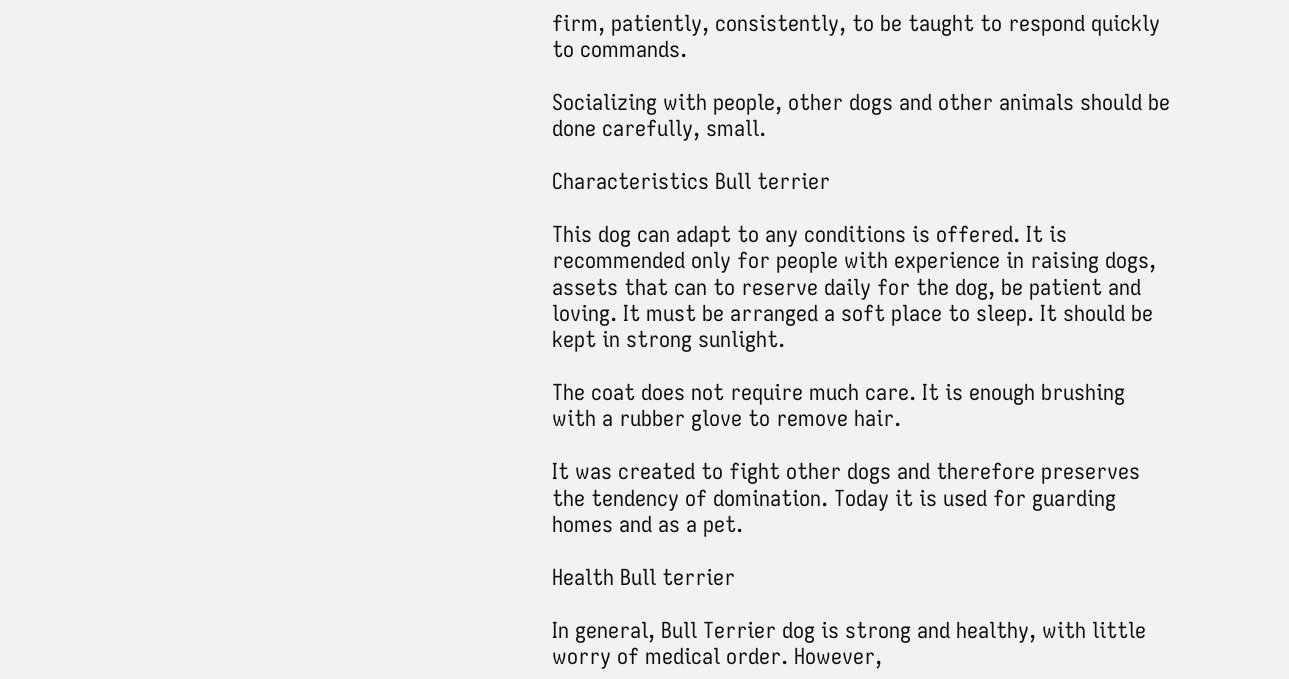firm, patiently, consistently, to be taught to respond quickly to commands.

Socializing with people, other dogs and other animals should be done carefully, small.

Characteristics Bull terrier

This dog can adapt to any conditions is offered. It is recommended only for people with experience in raising dogs, assets that can to reserve daily for the dog, be patient and loving. It must be arranged a soft place to sleep. It should be kept in strong sunlight.

The coat does not require much care. It is enough brushing with a rubber glove to remove hair.

It was created to fight other dogs and therefore preserves the tendency of domination. Today it is used for guarding homes and as a pet.

Health Bull terrier

In general, Bull Terrier dog is strong and healthy, with little worry of medical order. However,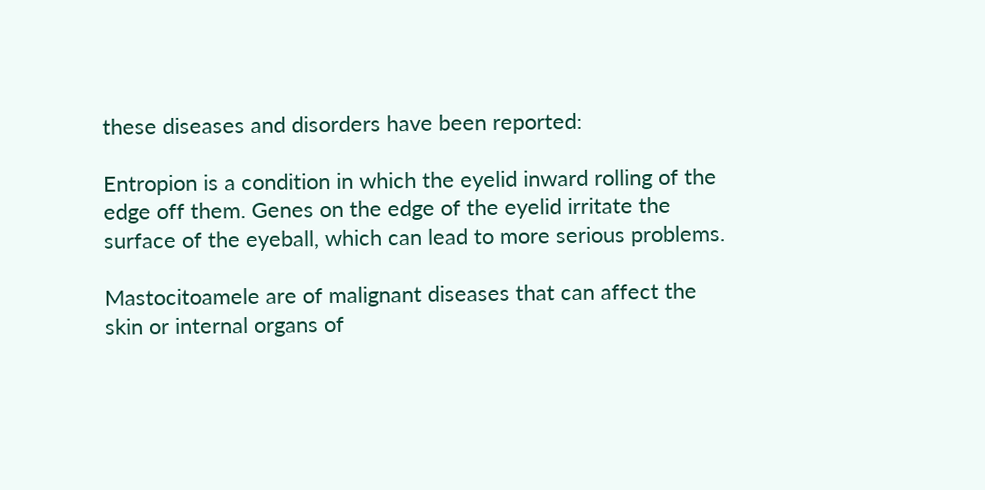these diseases and disorders have been reported:

Entropion is a condition in which the eyelid inward rolling of the edge off them. Genes on the edge of the eyelid irritate the surface of the eyeball, which can lead to more serious problems.

Mastocitoamele are of malignant diseases that can affect the skin or internal organs of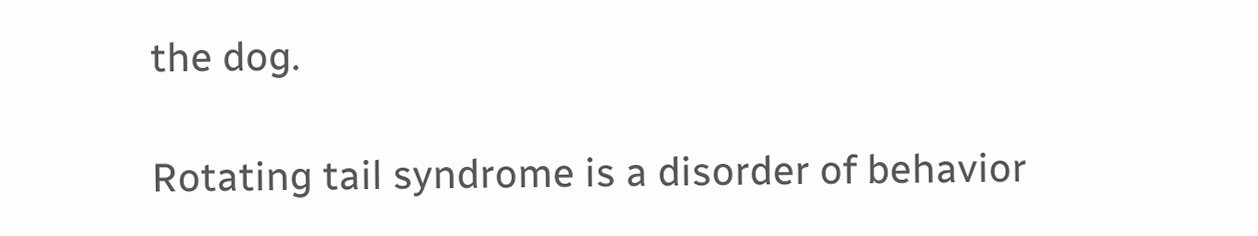the dog.

Rotating tail syndrome is a disorder of behavior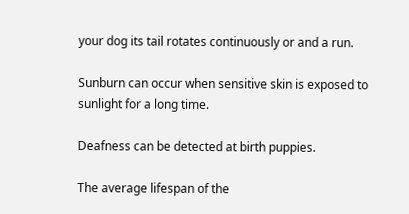your dog its tail rotates continuously or and a run.

Sunburn can occur when sensitive skin is exposed to sunlight for a long time.

Deafness can be detected at birth puppies.

The average lifespan of the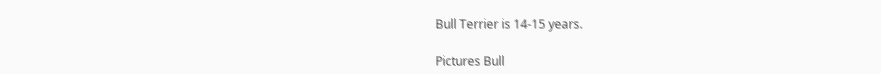Bull Terrier is 14-15 years.

Pictures Bull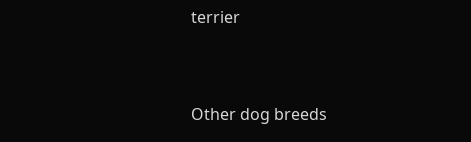terrier


Other dog breeds